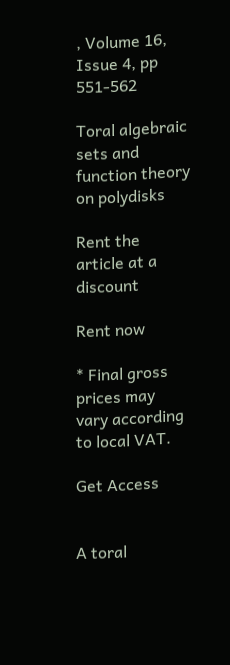, Volume 16, Issue 4, pp 551-562

Toral algebraic sets and function theory on polydisks

Rent the article at a discount

Rent now

* Final gross prices may vary according to local VAT.

Get Access


A toral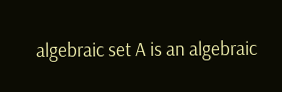algebraic set A is an algebraic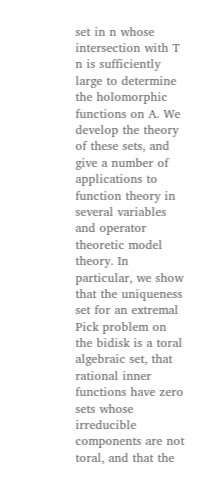set in n whose intersection with T n is sufficiently large to determine the holomorphic functions on A. We develop the theory of these sets, and give a number of applications to function theory in several variables and operator theoretic model theory. In particular, we show that the uniqueness set for an extremal Pick problem on the bidisk is a toral algebraic set, that rational inner functions have zero sets whose irreducible components are not toral, and that the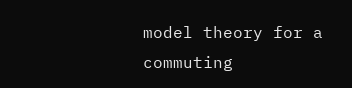model theory for a commuting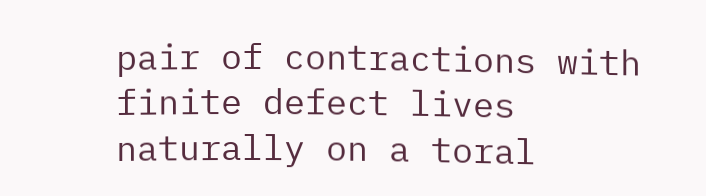pair of contractions with finite defect lives naturally on a toral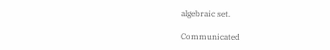algebraic set.

Communicated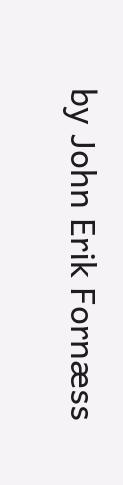by John Erik Fornæss